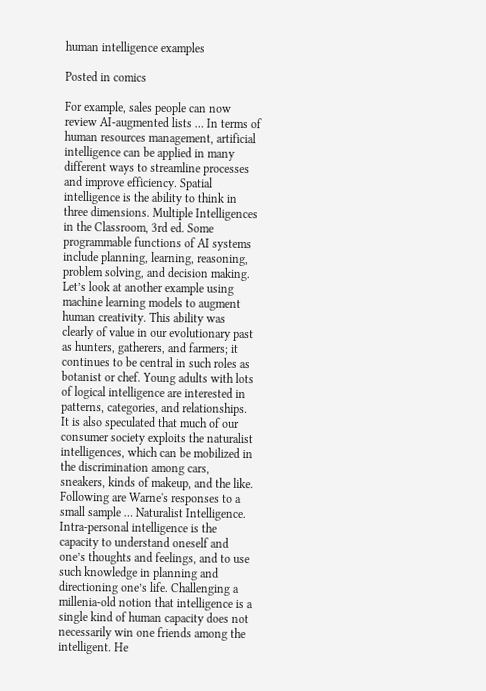human intelligence examples

Posted in comics

For example, sales people can now review AI-augmented lists … In terms of human resources management, artificial intelligence can be applied in many different ways to streamline processes and improve efficiency. Spatial intelligence is the ability to think in three dimensions. Multiple Intelligences in the Classroom, 3rd ed. Some programmable functions of AI systems include planning, learning, reasoning, problem solving, and decision making. Let’s look at another example using machine learning models to augment human creativity. This ability was clearly of value in our evolutionary past as hunters, gatherers, and farmers; it continues to be central in such roles as botanist or chef. Young adults with lots of logical intelligence are interested in patterns, categories, and relationships. It is also speculated that much of our consumer society exploits the naturalist intelligences, which can be mobilized in the discrimination among cars, sneakers, kinds of makeup, and the like. Following are Warne's responses to a small sample … Naturalist Intelligence. Intra-personal intelligence is the capacity to understand oneself and one’s thoughts and feelings, and to use such knowledge in planning and directioning one’s life. Challenging a millenia-old notion that intelligence is a single kind of human capacity does not necessarily win one friends among the intelligent. He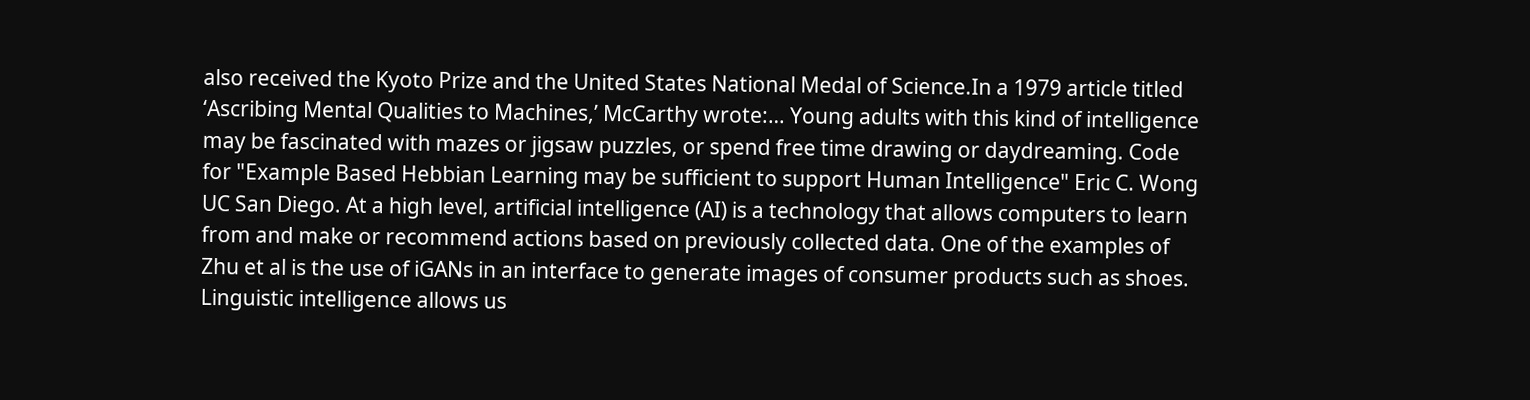also received the Kyoto Prize and the United States National Medal of Science.In a 1979 article titled ‘Ascribing Mental Qualities to Machines,’ McCarthy wrote:… Young adults with this kind of intelligence may be fascinated with mazes or jigsaw puzzles, or spend free time drawing or daydreaming. Code for "Example Based Hebbian Learning may be sufficient to support Human Intelligence" Eric C. Wong UC San Diego. At a high level, artificial intelligence (AI) is a technology that allows computers to learn from and make or recommend actions based on previously collected data. One of the examples of Zhu et al is the use of iGANs in an interface to generate images of consumer products such as shoes. Linguistic intelligence allows us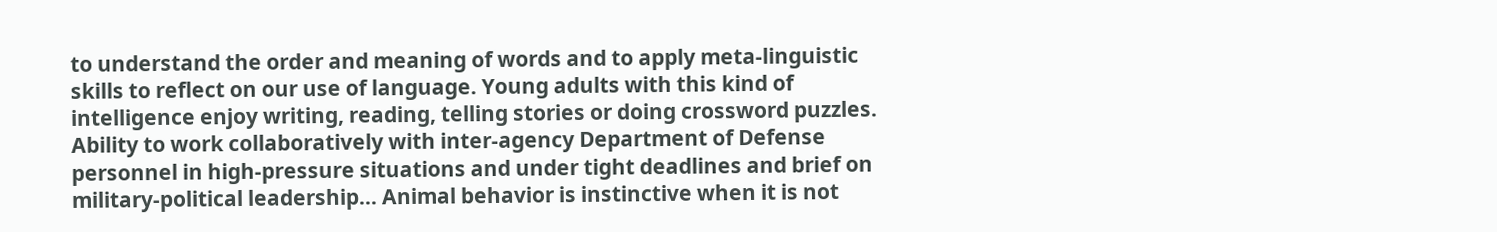to understand the order and meaning of words and to apply meta-linguistic skills to reflect on our use of language. Young adults with this kind of intelligence enjoy writing, reading, telling stories or doing crossword puzzles. Ability to work collaboratively with inter-agency Department of Defense personnel in high-pressure situations and under tight deadlines and brief on military-political leadership… Animal behavior is instinctive when it is not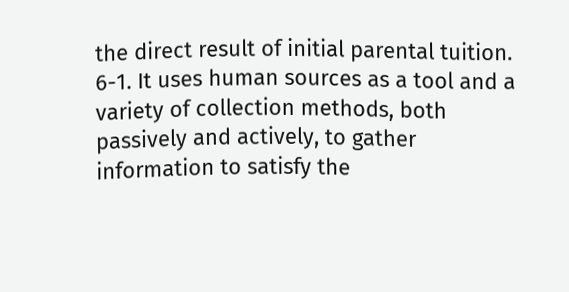the direct result of initial parental tuition. 6-1. It uses human sources as a tool and a variety of collection methods, both passively and actively, to gather information to satisfy the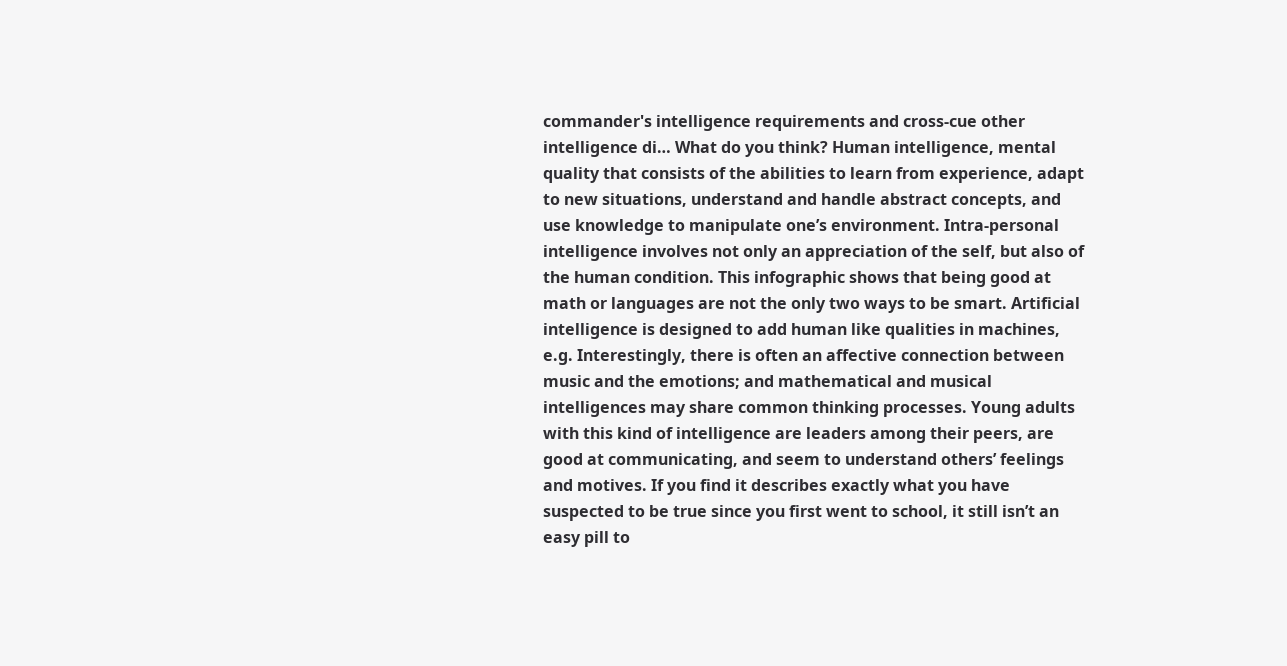commander's intelligence requirements and cross-cue other intelligence di… What do you think? Human intelligence, mental quality that consists of the abilities to learn from experience, adapt to new situations, understand and handle abstract concepts, and use knowledge to manipulate one’s environment. Intra-personal intelligence involves not only an appreciation of the self, but also of the human condition. This infographic shows that being good at math or languages are not the only two ways to be smart. Artificial intelligence is designed to add human like qualities in machines, e.g. Interestingly, there is often an affective connection between music and the emotions; and mathematical and musical intelligences may share common thinking processes. Young adults with this kind of intelligence are leaders among their peers, are good at communicating, and seem to understand others’ feelings and motives. If you find it describes exactly what you have suspected to be true since you first went to school, it still isn’t an easy pill to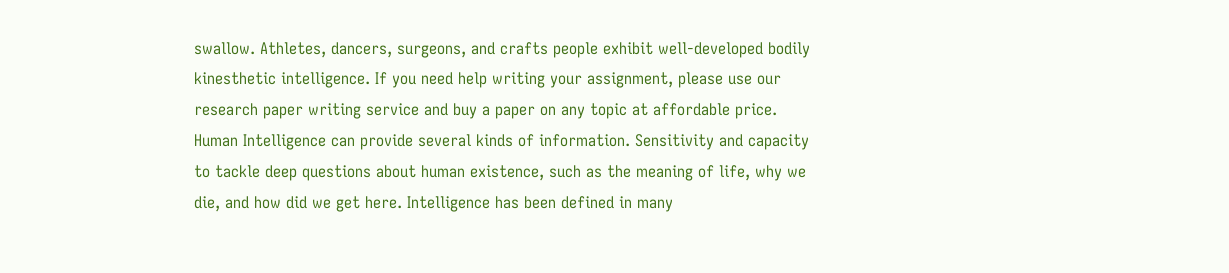swallow. Athletes, dancers, surgeons, and crafts people exhibit well-developed bodily kinesthetic intelligence. If you need help writing your assignment, please use our research paper writing service and buy a paper on any topic at affordable price. Human Intelligence can provide several kinds of information. Sensitivity and capacity to tackle deep questions about human existence, such as the meaning of life, why we die, and how did we get here. Intelligence has been defined in many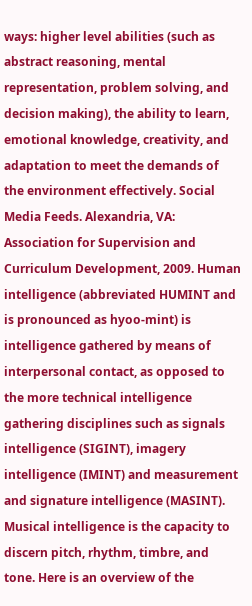ways: higher level abilities (such as abstract reasoning, mental representation, problem solving, and decision making), the ability to learn, emotional knowledge, creativity, and adaptation to meet the demands of the environment effectively. Social Media Feeds. Alexandria, VA: Association for Supervision and Curriculum Development, 2009. Human intelligence (abbreviated HUMINT and is pronounced as hyoo-mint) is intelligence gathered by means of interpersonal contact, as opposed to the more technical intelligence gathering disciplines such as signals intelligence (SIGINT), imagery intelligence (IMINT) and measurement and signature intelligence (MASINT). Musical intelligence is the capacity to discern pitch, rhythm, timbre, and tone. Here is an overview of the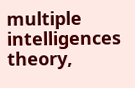multiple intelligences theory,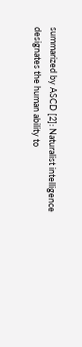summarized by ASCD [2]: Naturalist intelligence designates the human ability to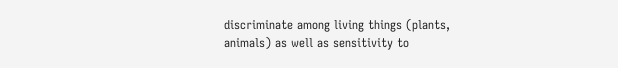discriminate among living things (plants, animals) as well as sensitivity to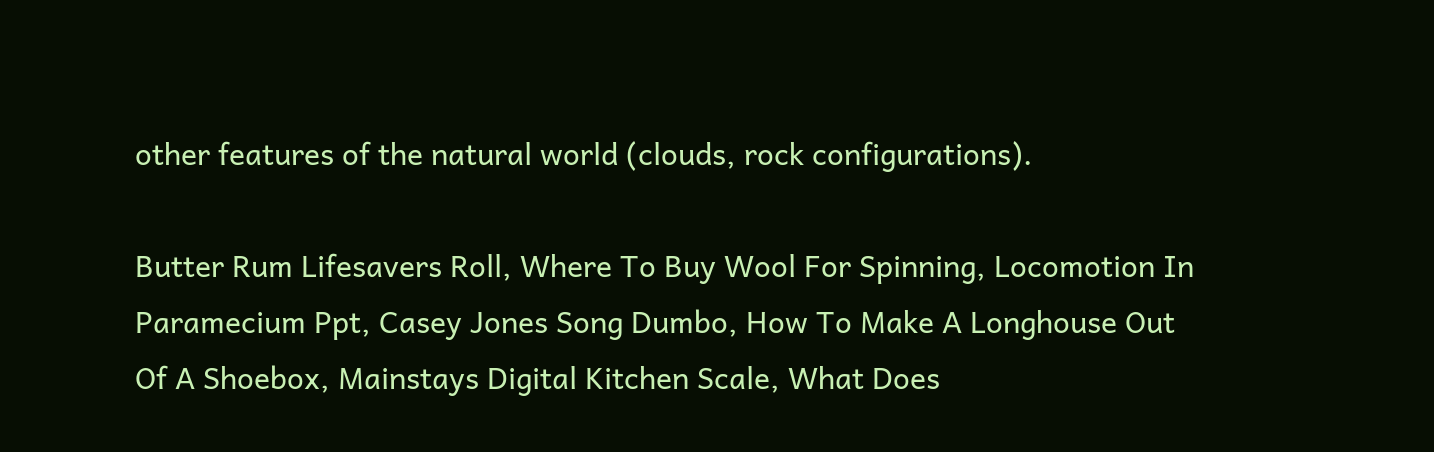other features of the natural world (clouds, rock configurations).

Butter Rum Lifesavers Roll, Where To Buy Wool For Spinning, Locomotion In Paramecium Ppt, Casey Jones Song Dumbo, How To Make A Longhouse Out Of A Shoebox, Mainstays Digital Kitchen Scale, What Does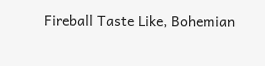Fireball Taste Like, Bohemian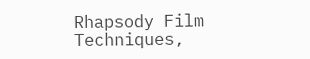Rhapsody Film Techniques,